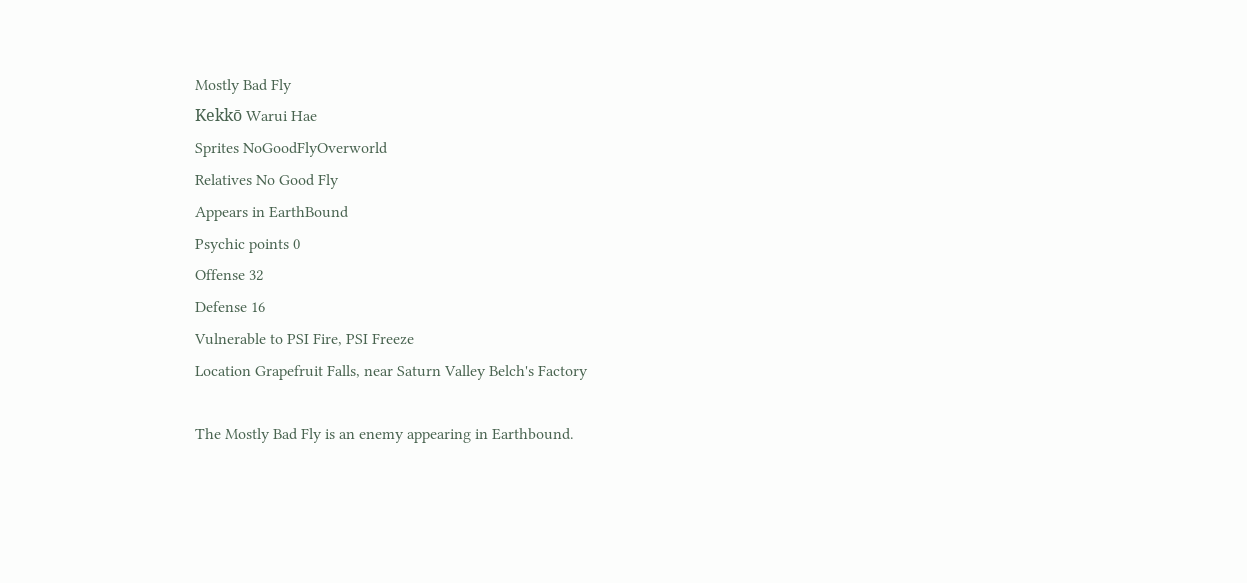Mostly Bad Fly
Kekkō Warui Hae
Sprites NoGoodFlyOverworld
Relatives No Good Fly
Appears in EarthBound
Psychic points 0
Offense 32
Defense 16
Vulnerable to PSI Fire, PSI Freeze
Location Grapefruit Falls, near Saturn Valley Belch's Factory

The Mostly Bad Fly is an enemy appearing in Earthbound.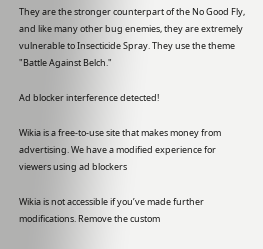They are the stronger counterpart of the No Good Fly, and like many other bug enemies, they are extremely vulnerable to Insecticide Spray. They use the theme "Battle Against Belch."

Ad blocker interference detected!

Wikia is a free-to-use site that makes money from advertising. We have a modified experience for viewers using ad blockers

Wikia is not accessible if you’ve made further modifications. Remove the custom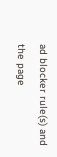ad blocker rule(s) and the page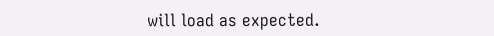will load as expected.